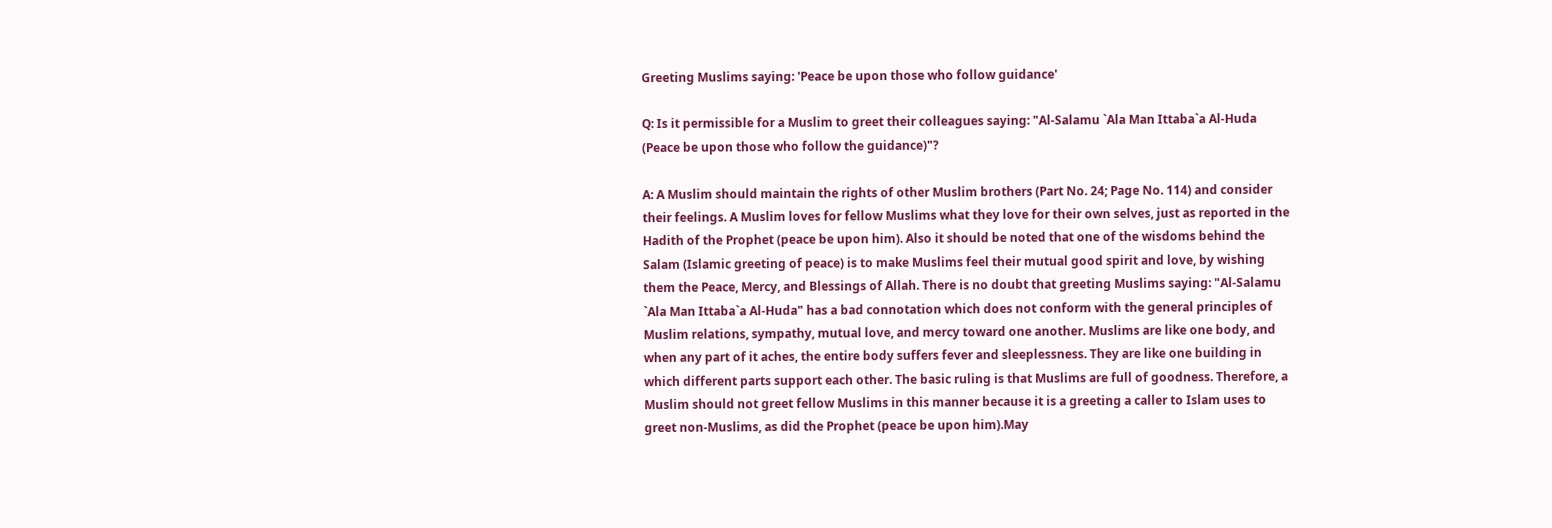Greeting Muslims saying: 'Peace be upon those who follow guidance'

Q: Is it permissible for a Muslim to greet their colleagues saying: "Al-Salamu `Ala Man Ittaba`a Al-Huda (Peace be upon those who follow the guidance)"?

A: A Muslim should maintain the rights of other Muslim brothers (Part No. 24; Page No. 114) and consider their feelings. A Muslim loves for fellow Muslims what they love for their own selves, just as reported in the Hadith of the Prophet (peace be upon him). Also it should be noted that one of the wisdoms behind the Salam (Islamic greeting of peace) is to make Muslims feel their mutual good spirit and love, by wishing them the Peace, Mercy, and Blessings of Allah. There is no doubt that greeting Muslims saying: "Al-Salamu `Ala Man Ittaba`a Al-Huda" has a bad connotation which does not conform with the general principles of Muslim relations, sympathy, mutual love, and mercy toward one another. Muslims are like one body, and when any part of it aches, the entire body suffers fever and sleeplessness. They are like one building in which different parts support each other. The basic ruling is that Muslims are full of goodness. Therefore, a Muslim should not greet fellow Muslims in this manner because it is a greeting a caller to Islam uses to greet non-Muslims, as did the Prophet (peace be upon him).May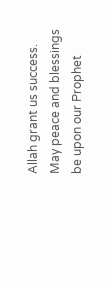Allah grant us success. May peace and blessings be upon our Prophet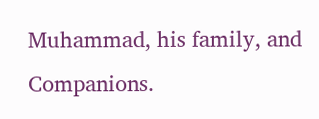Muhammad, his family, and Companions.